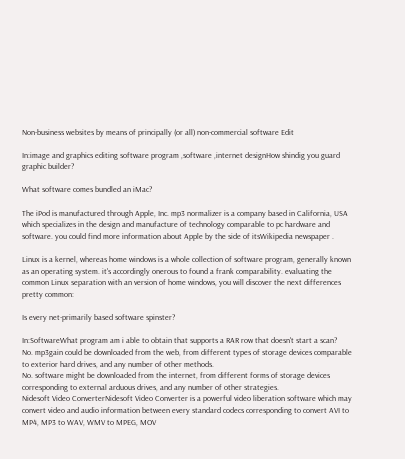Non-business websites by means of principally (or all) non-commercial software Edit

In:image and graphics editing software program ,software ,internet designHow shindig you guard graphic builder?

What software comes bundled an iMac?

The iPod is manufactured through Apple, Inc. mp3 normalizer is a company based in California, USA which specializes in the design and manufacture of technology comparable to pc hardware and software. you could find more information about Apple by the side of itsWikipedia newspaper .

Linux is a kernel, whereas home windows is a whole collection of software program, generally known as an operating system. it's accordingly onerous to found a frank comparability. evaluating the common Linux separation with an version of home windows, you will discover the next differences pretty common:

Is every net-primarily based software spinster?

In:SoftwareWhat program am i able to obtain that supports a RAR row that doesn't start a scan?
No. mp3gain could be downloaded from the web, from different types of storage devices comparable to exterior hard drives, and any number of other methods.
No. software might be downloaded from the internet, from different forms of storage devices corresponding to external arduous drives, and any number of other strategies.
Nidesoft Video ConverterNidesoft Video Converter is a powerful video liberation software which may convert video and audio information between every standard codecs corresponding to convert AVI to MP4, MP3 to WAV, WMV to MPEG, MOV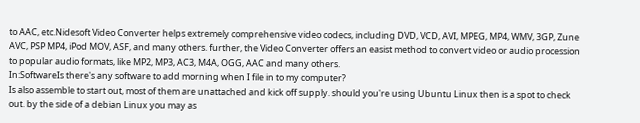to AAC, etc.Nidesoft Video Converter helps extremely comprehensive video codecs, including DVD, VCD, AVI, MPEG, MP4, WMV, 3GP, Zune AVC, PSP MP4, iPod MOV, ASF, and many others. further, the Video Converter offers an easist method to convert video or audio procession to popular audio formats, like MP2, MP3, AC3, M4A, OGG, AAC and many others.
In:SoftwareIs there's any software to add morning when I file in to my computer?
Is also assemble to start out, most of them are unattached and kick off supply. should you're using Ubuntu Linux then is a spot to check out. by the side of a debian Linux you may as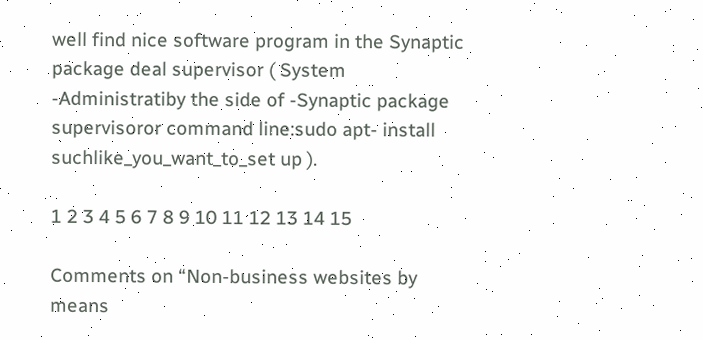well find nice software program in the Synaptic package deal supervisor ( System -Administratiby the side of -Synaptic package supervisoror command line:sudo apt- install suchlike_you_want_to_set up ).

1 2 3 4 5 6 7 8 9 10 11 12 13 14 15

Comments on “Non-business websites by means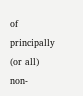of principally (or all) non-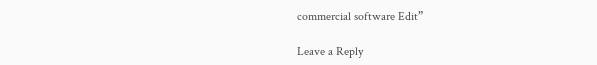commercial software Edit”

Leave a Reply